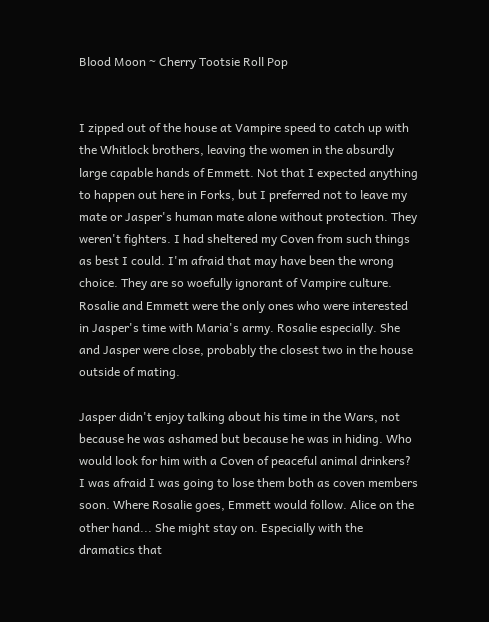Blood Moon ~ Cherry Tootsie Roll Pop


I zipped out of the house at Vampire speed to catch up with the Whitlock brothers, leaving the women in the absurdly large capable hands of Emmett. Not that I expected anything to happen out here in Forks, but I preferred not to leave my mate or Jasper's human mate alone without protection. They weren't fighters. I had sheltered my Coven from such things as best I could. I'm afraid that may have been the wrong choice. They are so woefully ignorant of Vampire culture. Rosalie and Emmett were the only ones who were interested in Jasper's time with Maria's army. Rosalie especially. She and Jasper were close, probably the closest two in the house outside of mating.

Jasper didn't enjoy talking about his time in the Wars, not because he was ashamed but because he was in hiding. Who would look for him with a Coven of peaceful animal drinkers? I was afraid I was going to lose them both as coven members soon. Where Rosalie goes, Emmett would follow. Alice on the other hand... She might stay on. Especially with the dramatics that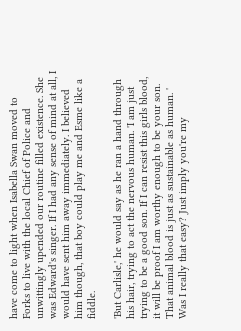have come to light when Isabella Swan moved to Forks to live with the local Chief of Police and unwittingly upended our routine filled existence. She was Edward's singer. If I had any sense of mind at all, I would have sent him away immediately. I believed him though, that boy could play me and Esme like a fiddle.

'But Carlisle,' he would say as he ran a hand through his hair, trying to act the nervous human. 'I am just trying to be a good son. If I can resist this girls blood, it will be proof I am worthy enough to be your son. That animal blood is just as sustainable as human. ' Was I really that easy? Just imply you're my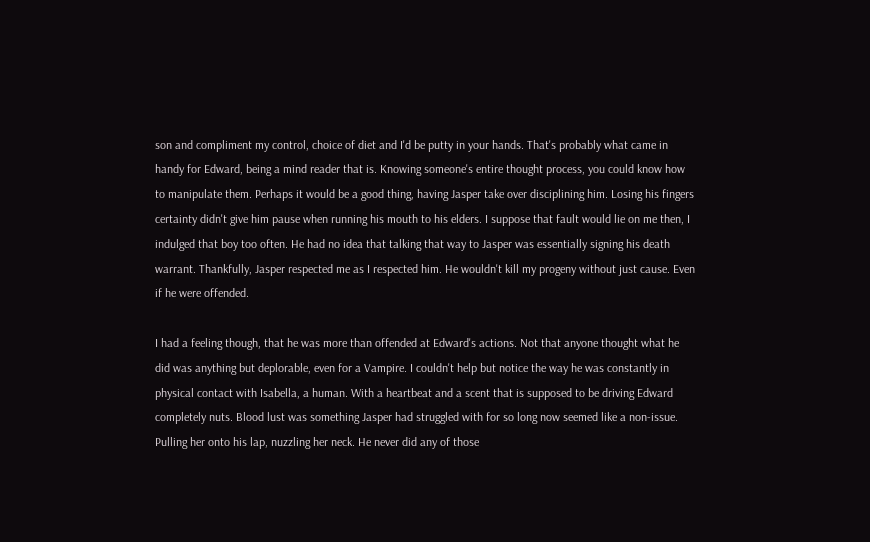son and compliment my control, choice of diet and I'd be putty in your hands. That's probably what came in handy for Edward, being a mind reader that is. Knowing someone's entire thought process, you could know how to manipulate them. Perhaps it would be a good thing, having Jasper take over disciplining him. Losing his fingers certainty didn't give him pause when running his mouth to his elders. I suppose that fault would lie on me then, I indulged that boy too often. He had no idea that talking that way to Jasper was essentially signing his death warrant. Thankfully, Jasper respected me as I respected him. He wouldn't kill my progeny without just cause. Even if he were offended.

I had a feeling though, that he was more than offended at Edward's actions. Not that anyone thought what he did was anything but deplorable, even for a Vampire. I couldn't help but notice the way he was constantly in physical contact with Isabella, a human. With a heartbeat and a scent that is supposed to be driving Edward completely nuts. Blood lust was something Jasper had struggled with for so long now seemed like a non-issue. Pulling her onto his lap, nuzzling her neck. He never did any of those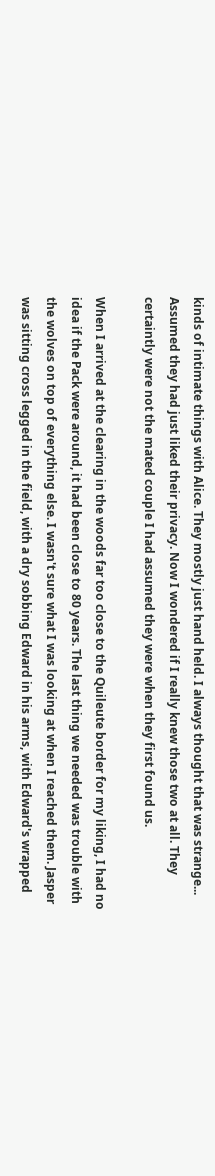kinds of intimate things with Alice. They mostly just hand held. I always thought that was strange... Assumed they had just liked their privacy. Now I wondered if I really knew those two at all. They certaintly were not the mated couple I had assumed they were when they first found us.

When I arrived at the clearing in the woods far too close to the Quileute border for my liking, I had no idea if the Pack were around, it had been close to 80 years. The last thing we needed was trouble with the wolves on top of everything else. I wasn't sure what I was looking at when I reached them. Jasper was sitting cross legged in the field, with a dry sobbing Edward in his arms, with Edward's wrapped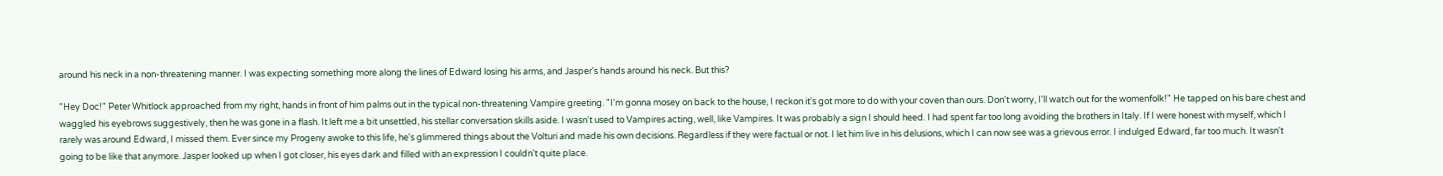around his neck in a non-threatening manner. I was expecting something more along the lines of Edward losing his arms, and Jasper's hands around his neck. But this?

"Hey Doc!" Peter Whitlock approached from my right, hands in front of him palms out in the typical non-threatening Vampire greeting. "I'm gonna mosey on back to the house, I reckon it's got more to do with your coven than ours. Don't worry, I'll watch out for the womenfolk!" He tapped on his bare chest and waggled his eyebrows suggestively, then he was gone in a flash. It left me a bit unsettled, his stellar conversation skills aside. I wasn't used to Vampires acting, well, like Vampires. It was probably a sign I should heed. I had spent far too long avoiding the brothers in Italy. If I were honest with myself, which I rarely was around Edward, I missed them. Ever since my Progeny awoke to this life, he's glimmered things about the Volturi and made his own decisions. Regardless if they were factual or not. I let him live in his delusions, which I can now see was a grievous error. I indulged Edward, far too much. It wasn't going to be like that anymore. Jasper looked up when I got closer, his eyes dark and filled with an expression I couldn't quite place.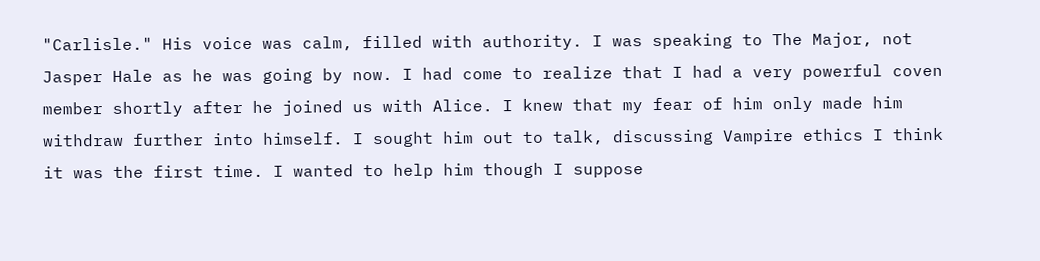"Carlisle." His voice was calm, filled with authority. I was speaking to The Major, not Jasper Hale as he was going by now. I had come to realize that I had a very powerful coven member shortly after he joined us with Alice. I knew that my fear of him only made him withdraw further into himself. I sought him out to talk, discussing Vampire ethics I think it was the first time. I wanted to help him though I suppose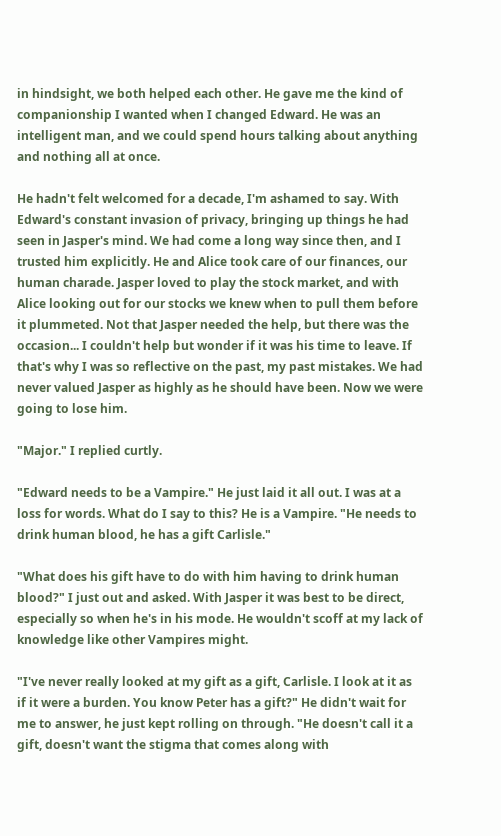in hindsight, we both helped each other. He gave me the kind of companionship I wanted when I changed Edward. He was an intelligent man, and we could spend hours talking about anything and nothing all at once.

He hadn't felt welcomed for a decade, I'm ashamed to say. With Edward's constant invasion of privacy, bringing up things he had seen in Jasper's mind. We had come a long way since then, and I trusted him explicitly. He and Alice took care of our finances, our human charade. Jasper loved to play the stock market, and with Alice looking out for our stocks we knew when to pull them before it plummeted. Not that Jasper needed the help, but there was the occasion... I couldn't help but wonder if it was his time to leave. If that's why I was so reflective on the past, my past mistakes. We had never valued Jasper as highly as he should have been. Now we were going to lose him.

"Major." I replied curtly.

"Edward needs to be a Vampire." He just laid it all out. I was at a loss for words. What do I say to this? He is a Vampire. "He needs to drink human blood, he has a gift Carlisle."

"What does his gift have to do with him having to drink human blood?" I just out and asked. With Jasper it was best to be direct, especially so when he's in his mode. He wouldn't scoff at my lack of knowledge like other Vampires might.

"I've never really looked at my gift as a gift, Carlisle. I look at it as if it were a burden. You know Peter has a gift?" He didn't wait for me to answer, he just kept rolling on through. "He doesn't call it a gift, doesn't want the stigma that comes along with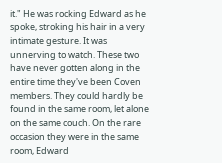it." He was rocking Edward as he spoke, stroking his hair in a very intimate gesture. It was unnerving to watch. These two have never gotten along in the entire time they've been Coven members. They could hardly be found in the same room, let alone on the same couch. On the rare occasion they were in the same room, Edward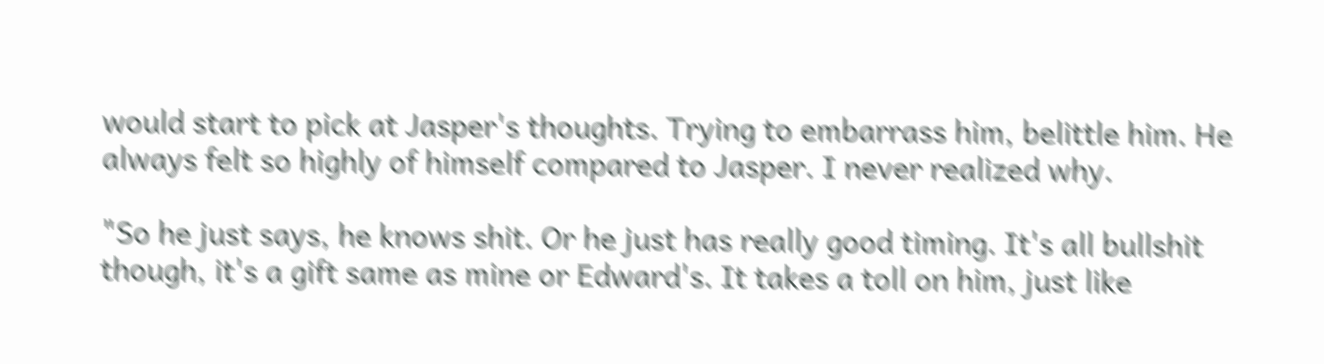would start to pick at Jasper's thoughts. Trying to embarrass him, belittle him. He always felt so highly of himself compared to Jasper. I never realized why.

"So he just says, he knows shit. Or he just has really good timing. It's all bullshit though, it's a gift same as mine or Edward's. It takes a toll on him, just like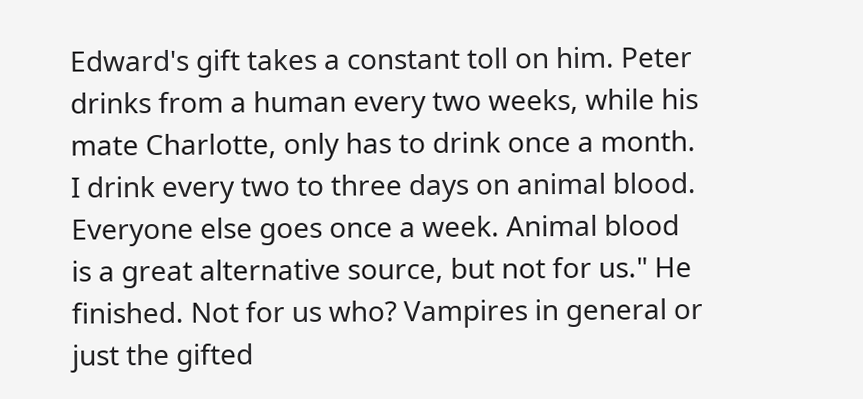Edward's gift takes a constant toll on him. Peter drinks from a human every two weeks, while his mate Charlotte, only has to drink once a month. I drink every two to three days on animal blood. Everyone else goes once a week. Animal blood is a great alternative source, but not for us." He finished. Not for us who? Vampires in general or just the gifted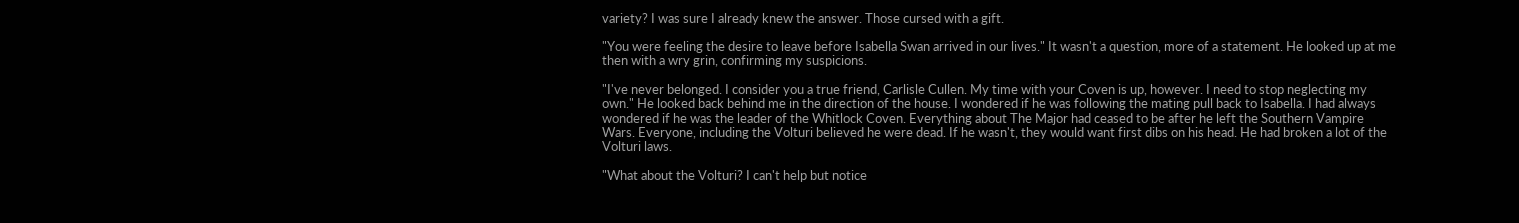variety? I was sure I already knew the answer. Those cursed with a gift.

"You were feeling the desire to leave before Isabella Swan arrived in our lives." It wasn't a question, more of a statement. He looked up at me then with a wry grin, confirming my suspicions.

"I've never belonged. I consider you a true friend, Carlisle Cullen. My time with your Coven is up, however. I need to stop neglecting my own." He looked back behind me in the direction of the house. I wondered if he was following the mating pull back to Isabella. I had always wondered if he was the leader of the Whitlock Coven. Everything about The Major had ceased to be after he left the Southern Vampire Wars. Everyone, including the Volturi believed he were dead. If he wasn't, they would want first dibs on his head. He had broken a lot of the Volturi laws.

"What about the Volturi? I can't help but notice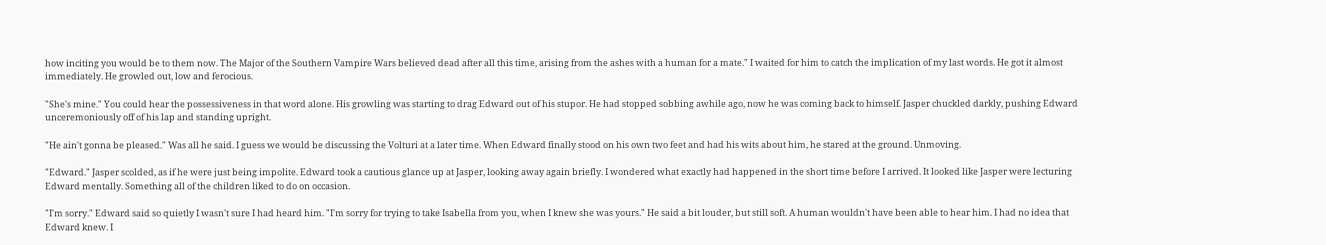how inciting you would be to them now. The Major of the Southern Vampire Wars believed dead after all this time, arising from the ashes with a human for a mate." I waited for him to catch the implication of my last words. He got it almost immediately. He growled out, low and ferocious.

"She's mine." You could hear the possessiveness in that word alone. His growling was starting to drag Edward out of his stupor. He had stopped sobbing awhile ago, now he was coming back to himself. Jasper chuckled darkly, pushing Edward unceremoniously off of his lap and standing upright.

"He ain't gonna be pleased." Was all he said. I guess we would be discussing the Volturi at a later time. When Edward finally stood on his own two feet and had his wits about him, he stared at the ground. Unmoving.

"Edward." Jasper scolded, as if he were just being impolite. Edward took a cautious glance up at Jasper, looking away again briefly. I wondered what exactly had happened in the short time before I arrived. It looked like Jasper were lecturing Edward mentally. Something all of the children liked to do on occasion.

"I'm sorry." Edward said so quietly I wasn't sure I had heard him. "I'm sorry for trying to take Isabella from you, when I knew she was yours." He said a bit louder, but still soft. A human wouldn't have been able to hear him. I had no idea that Edward knew. I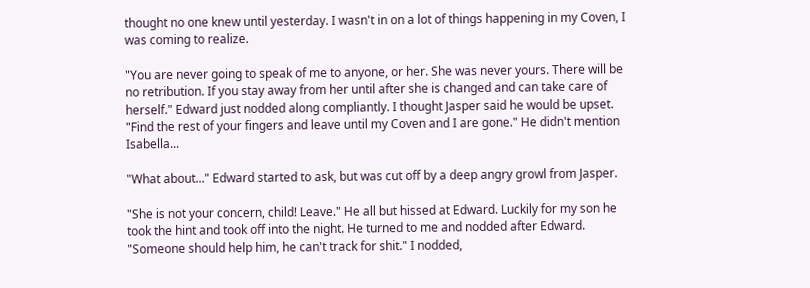thought no one knew until yesterday. I wasn't in on a lot of things happening in my Coven, I was coming to realize.

"You are never going to speak of me to anyone, or her. She was never yours. There will be no retribution. If you stay away from her until after she is changed and can take care of herself." Edward just nodded along compliantly. I thought Jasper said he would be upset. "Find the rest of your fingers and leave until my Coven and I are gone." He didn't mention Isabella...

"What about..." Edward started to ask, but was cut off by a deep angry growl from Jasper.

"She is not your concern, child! Leave." He all but hissed at Edward. Luckily for my son he took the hint and took off into the night. He turned to me and nodded after Edward. "Someone should help him, he can't track for shit." I nodded,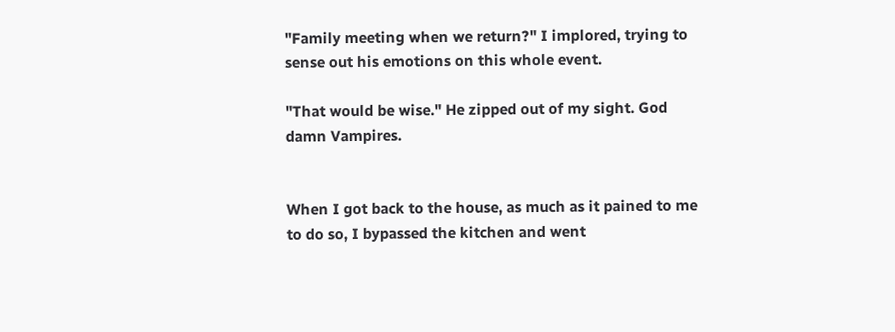"Family meeting when we return?" I implored, trying to sense out his emotions on this whole event.

"That would be wise." He zipped out of my sight. God damn Vampires.


When I got back to the house, as much as it pained to me to do so, I bypassed the kitchen and went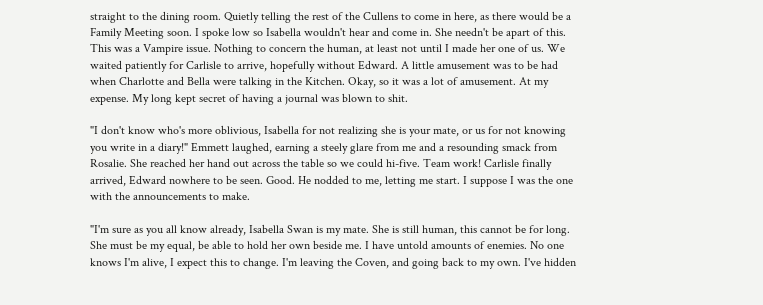straight to the dining room. Quietly telling the rest of the Cullens to come in here, as there would be a Family Meeting soon. I spoke low so Isabella wouldn't hear and come in. She needn't be apart of this. This was a Vampire issue. Nothing to concern the human, at least not until I made her one of us. We waited patiently for Carlisle to arrive, hopefully without Edward. A little amusement was to be had when Charlotte and Bella were talking in the Kitchen. Okay, so it was a lot of amusement. At my expense. My long kept secret of having a journal was blown to shit.

"I don't know who's more oblivious, Isabella for not realizing she is your mate, or us for not knowing you write in a diary!" Emmett laughed, earning a steely glare from me and a resounding smack from Rosalie. She reached her hand out across the table so we could hi-five. Team work! Carlisle finally arrived, Edward nowhere to be seen. Good. He nodded to me, letting me start. I suppose I was the one with the announcements to make.

"I'm sure as you all know already, Isabella Swan is my mate. She is still human, this cannot be for long. She must be my equal, be able to hold her own beside me. I have untold amounts of enemies. No one knows I'm alive, I expect this to change. I'm leaving the Coven, and going back to my own. I've hidden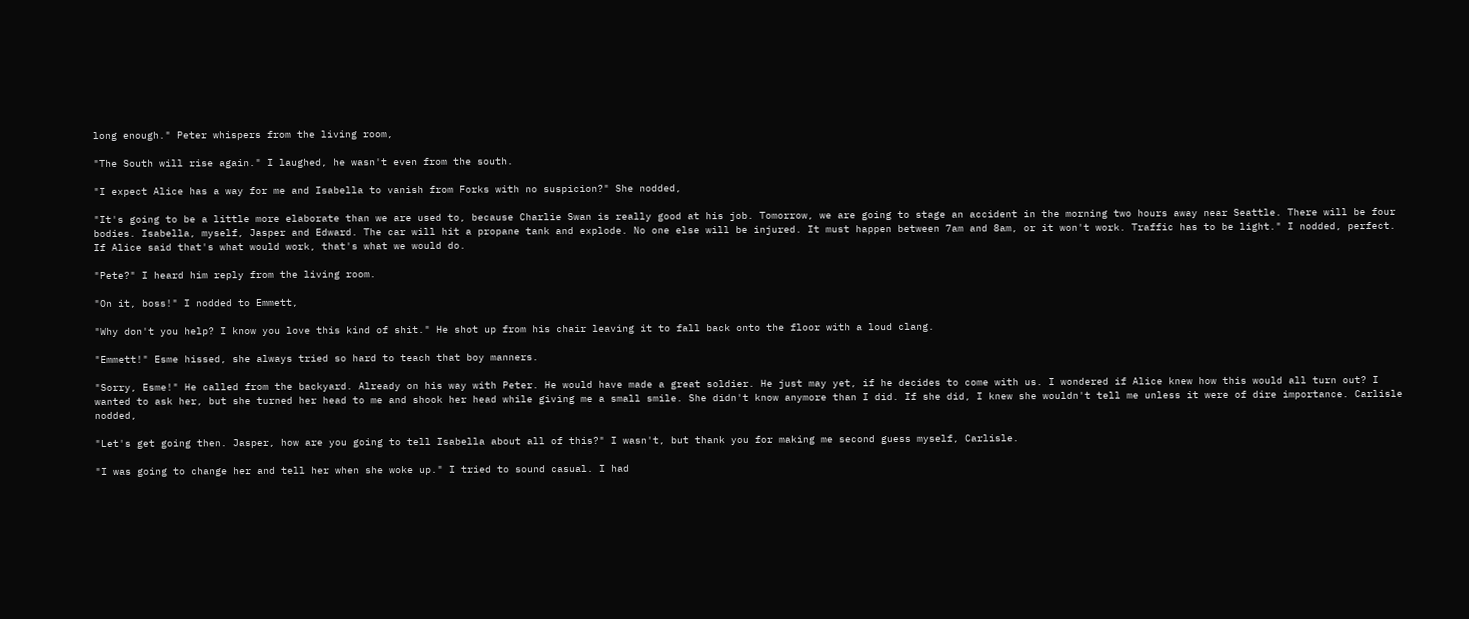long enough." Peter whispers from the living room,

"The South will rise again." I laughed, he wasn't even from the south.

"I expect Alice has a way for me and Isabella to vanish from Forks with no suspicion?" She nodded,

"It's going to be a little more elaborate than we are used to, because Charlie Swan is really good at his job. Tomorrow, we are going to stage an accident in the morning two hours away near Seattle. There will be four bodies. Isabella, myself, Jasper and Edward. The car will hit a propane tank and explode. No one else will be injured. It must happen between 7am and 8am, or it won't work. Traffic has to be light." I nodded, perfect. If Alice said that's what would work, that's what we would do.

"Pete?" I heard him reply from the living room.

"On it, boss!" I nodded to Emmett,

"Why don't you help? I know you love this kind of shit." He shot up from his chair leaving it to fall back onto the floor with a loud clang.

"Emmett!" Esme hissed, she always tried so hard to teach that boy manners.

"Sorry, Esme!" He called from the backyard. Already on his way with Peter. He would have made a great soldier. He just may yet, if he decides to come with us. I wondered if Alice knew how this would all turn out? I wanted to ask her, but she turned her head to me and shook her head while giving me a small smile. She didn't know anymore than I did. If she did, I knew she wouldn't tell me unless it were of dire importance. Carlisle nodded,

"Let's get going then. Jasper, how are you going to tell Isabella about all of this?" I wasn't, but thank you for making me second guess myself, Carlisle.

"I was going to change her and tell her when she woke up." I tried to sound casual. I had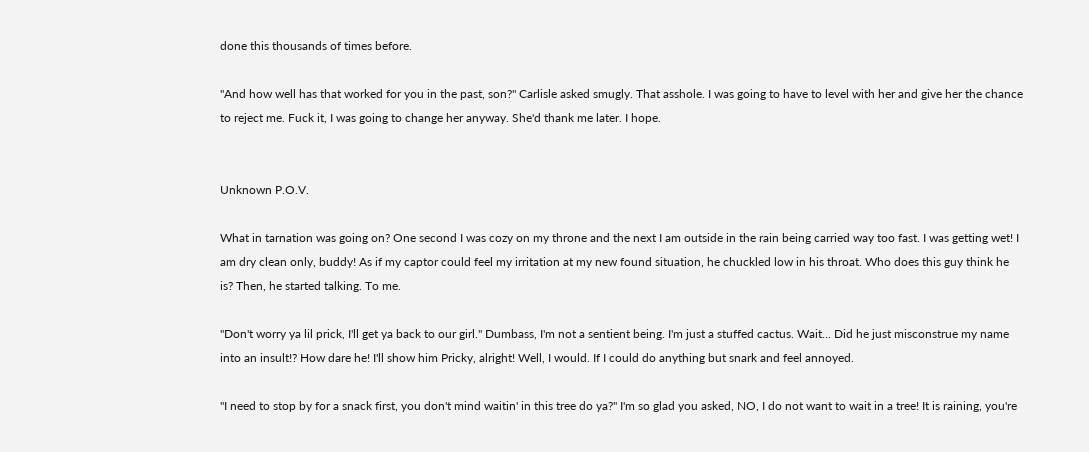done this thousands of times before.

"And how well has that worked for you in the past, son?" Carlisle asked smugly. That asshole. I was going to have to level with her and give her the chance to reject me. Fuck it, I was going to change her anyway. She'd thank me later. I hope.


Unknown P.O.V.

What in tarnation was going on? One second I was cozy on my throne and the next I am outside in the rain being carried way too fast. I was getting wet! I am dry clean only, buddy! As if my captor could feel my irritation at my new found situation, he chuckled low in his throat. Who does this guy think he is? Then, he started talking. To me.

"Don't worry ya lil prick, I'll get ya back to our girl." Dumbass, I'm not a sentient being. I'm just a stuffed cactus. Wait... Did he just misconstrue my name into an insult!? How dare he! I'll show him Pricky, alright! Well, I would. If I could do anything but snark and feel annoyed.

"I need to stop by for a snack first, you don't mind waitin' in this tree do ya?" I'm so glad you asked, NO, I do not want to wait in a tree! It is raining, you're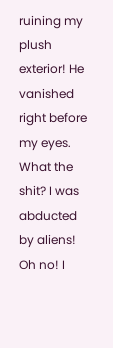ruining my plush exterior! He vanished right before my eyes. What the shit? I was abducted by aliens! Oh no! I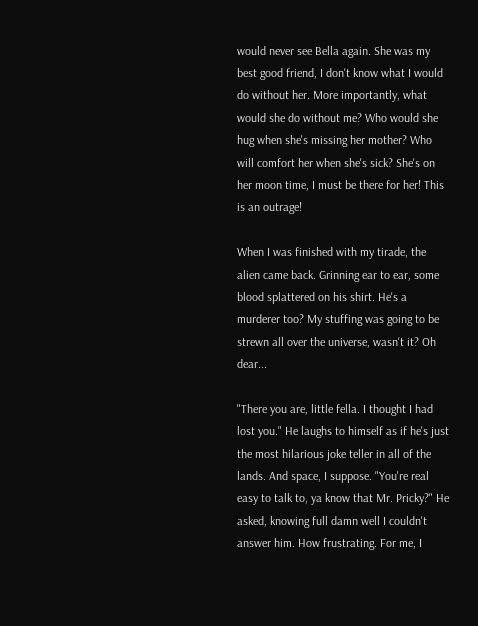would never see Bella again. She was my best good friend, I don't know what I would do without her. More importantly, what would she do without me? Who would she hug when she's missing her mother? Who will comfort her when she's sick? She's on her moon time, I must be there for her! This is an outrage!

When I was finished with my tirade, the alien came back. Grinning ear to ear, some blood splattered on his shirt. He's a murderer too? My stuffing was going to be strewn all over the universe, wasn't it? Oh dear...

"There you are, little fella. I thought I had lost you." He laughs to himself as if he's just the most hilarious joke teller in all of the lands. And space, I suppose. "You're real easy to talk to, ya know that Mr. Pricky?" He asked, knowing full damn well I couldn't answer him. How frustrating. For me, I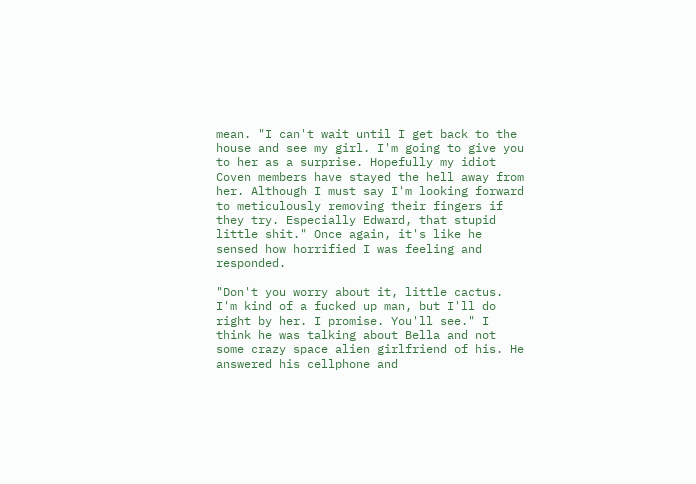mean. "I can't wait until I get back to the house and see my girl. I'm going to give you to her as a surprise. Hopefully my idiot Coven members have stayed the hell away from her. Although I must say I'm looking forward to meticulously removing their fingers if they try. Especially Edward, that stupid little shit." Once again, it's like he sensed how horrified I was feeling and responded.

"Don't you worry about it, little cactus. I'm kind of a fucked up man, but I'll do right by her. I promise. You'll see." I think he was talking about Bella and not some crazy space alien girlfriend of his. He answered his cellphone and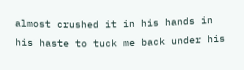almost crushed it in his hands in his haste to tuck me back under his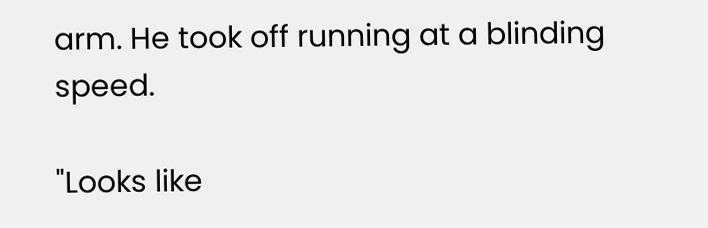arm. He took off running at a blinding speed.

"Looks like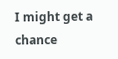I might get a chance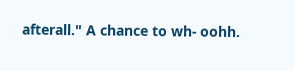afterall." A chance to wh- oohh.